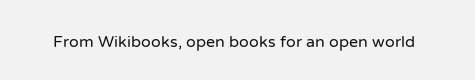From Wikibooks, open books for an open world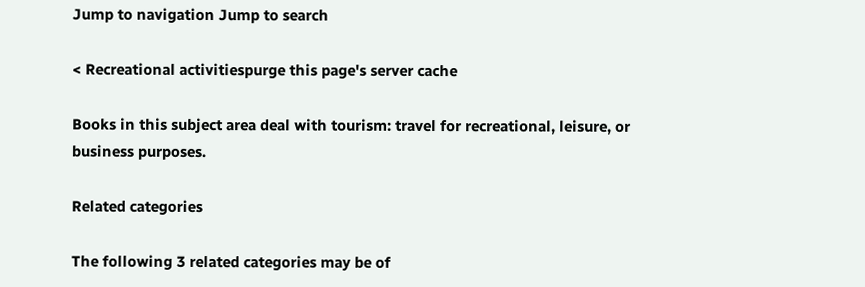Jump to navigation Jump to search

< Recreational activitiespurge this page's server cache

Books in this subject area deal with tourism: travel for recreational, leisure, or business purposes.

Related categories

The following 3 related categories may be of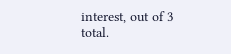interest, out of 3 total.